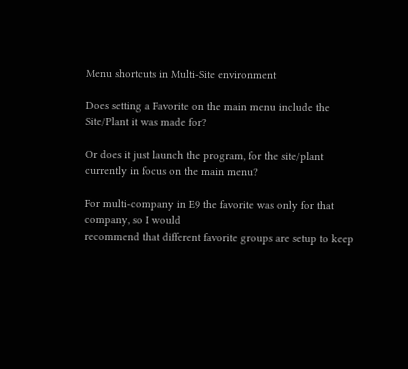Menu shortcuts in Multi-Site environment

Does setting a Favorite on the main menu include the Site/Plant it was made for?

Or does it just launch the program, for the site/plant currently in focus on the main menu?

For multi-company in E9 the favorite was only for that company, so I would
recommend that different favorite groups are setup to keep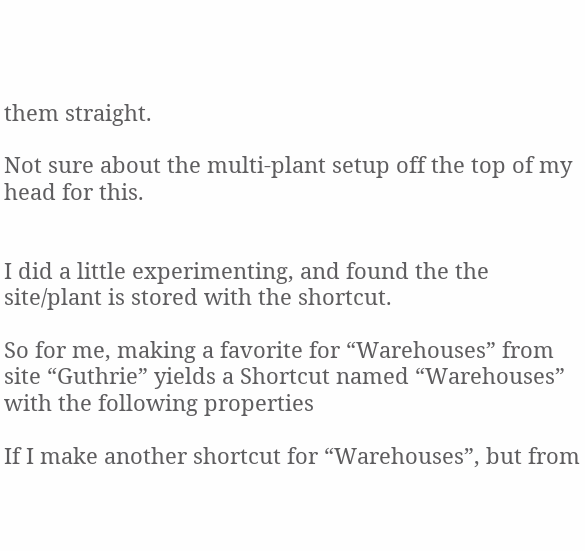them straight.

Not sure about the multi-plant setup off the top of my head for this.


I did a little experimenting, and found the the site/plant is stored with the shortcut.

So for me, making a favorite for “Warehouses” from site “Guthrie” yields a Shortcut named “Warehouses” with the following properties

If I make another shortcut for “Warehouses”, but from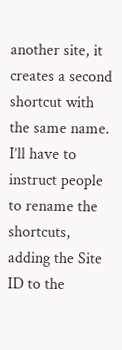another site, it creates a second shortcut with the same name. I’ll have to instruct people to rename the shortcuts, adding the Site ID to the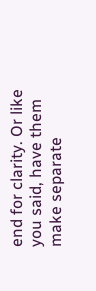end for clarity. Or like you said, have them make separate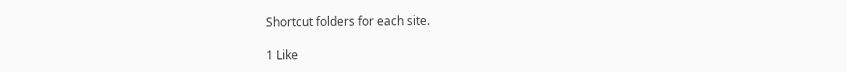Shortcut folders for each site.

1 Like